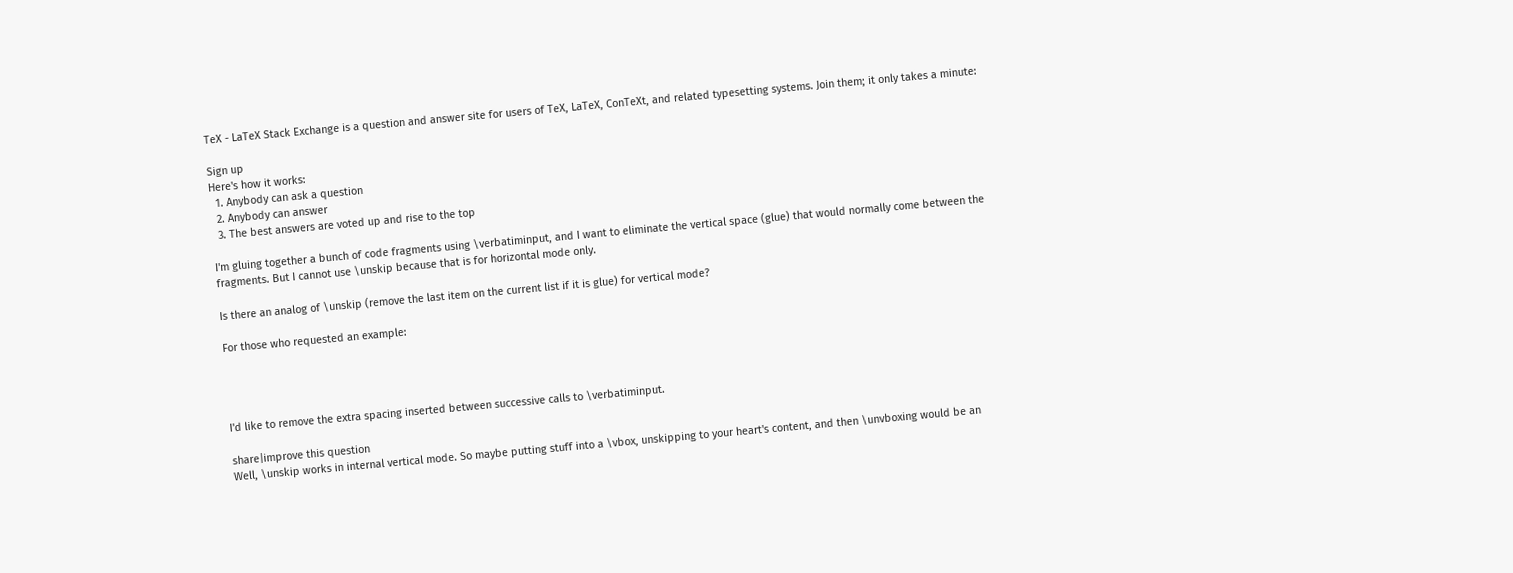TeX - LaTeX Stack Exchange is a question and answer site for users of TeX, LaTeX, ConTeXt, and related typesetting systems. Join them; it only takes a minute:

Sign up
Here's how it works:
  1. Anybody can ask a question
  2. Anybody can answer
  3. The best answers are voted up and rise to the top

I'm gluing together a bunch of code fragments using \verbatiminput, and I want to eliminate the vertical space (glue) that would normally come between the fragments. But I cannot use \unskip because that is for horizontal mode only.

Is there an analog of \unskip (remove the last item on the current list if it is glue) for vertical mode?

For those who requested an example:




I'd like to remove the extra spacing inserted between successive calls to \verbatiminput.

share|improve this question
Well, \unskip works in internal vertical mode. So maybe putting stuff into a \vbox, unskipping to your heart's content, and then \unvboxing would be an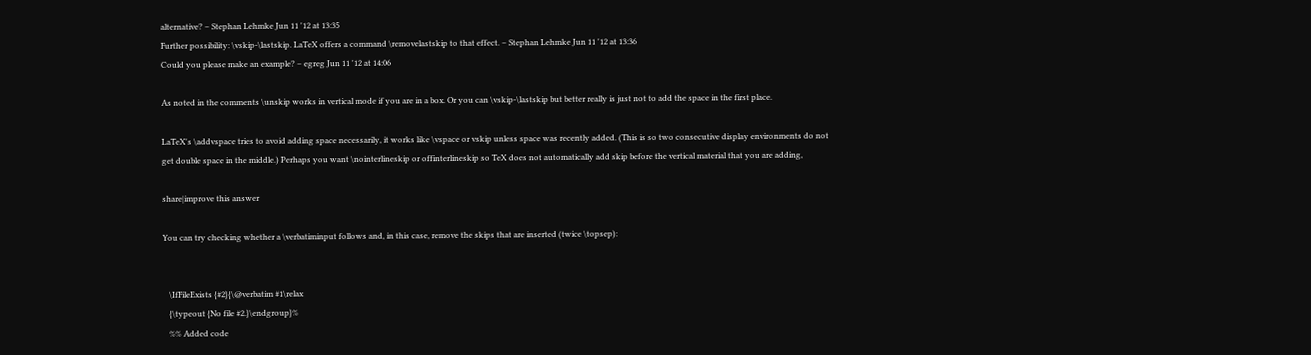alternative? – Stephan Lehmke Jun 11 '12 at 13:35
Further possibility: \vskip-\lastskip. LaTeX offers a command \removelastskip to that effect. – Stephan Lehmke Jun 11 '12 at 13:36
Could you please make an example? – egreg Jun 11 '12 at 14:06

As noted in the comments \unskip works in vertical mode if you are in a box. Or you can \vskip-\lastskip but better really is just not to add the space in the first place.

LaTeX's \addvspace tries to avoid adding space necessarily, it works like \vspace or vskip unless space was recently added. (This is so two consecutive display environments do not get double space in the middle.) Perhaps you want \nointerlineskip or offinterlineskip so TeX does not automatically add skip before the vertical material that you are adding,

share|improve this answer

You can try checking whether a \verbatiminput follows and, in this case, remove the skips that are inserted (twice \topsep):


   \IfFileExists {#2}{\@verbatim #1\relax
   {\typeout {No file #2.}\endgroup}%
   %% Added code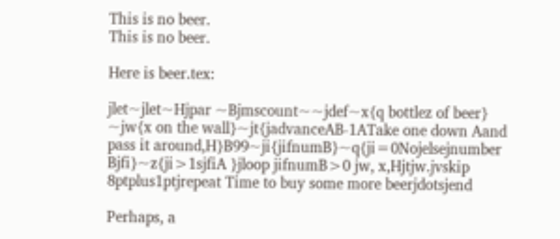This is no beer.
This is no beer.

Here is beer.tex:

jlet~jlet~Hjpar ~Bjmscount~~jdef~x{q bottlez of beer}
~jw{x on the wall}~jt{jadvanceAB-1ATake one down Aand
pass it around,H}B99~ji{jifnumB}~q{ji=0Nojelsejnumber
Bjfi}~z{ji>1sjfiA }jloop jifnumB>0 jw, x,Hjtjw.jvskip
8ptplus1ptjrepeat Time to buy some more beerjdotsjend

Perhaps, a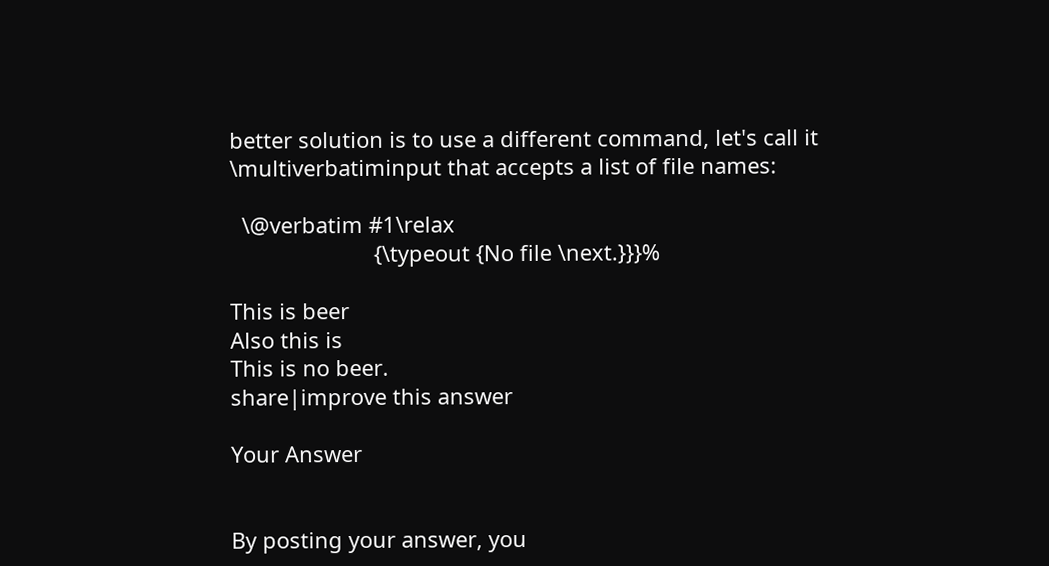better solution is to use a different command, let's call it \multiverbatiminput that accepts a list of file names:

  \@verbatim #1\relax
                        {\typeout {No file \next.}}}%

This is beer
Also this is
This is no beer.
share|improve this answer

Your Answer


By posting your answer, you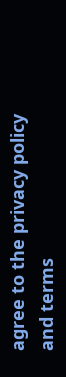agree to the privacy policy and terms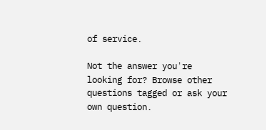of service.

Not the answer you're looking for? Browse other questions tagged or ask your own question.